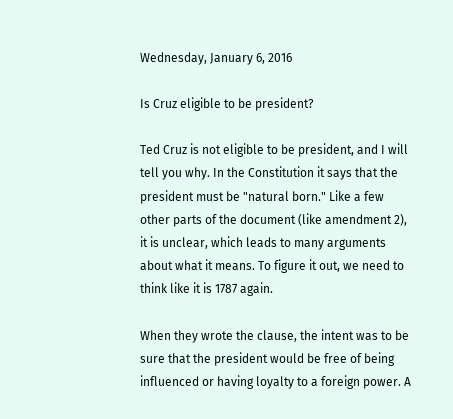Wednesday, January 6, 2016

Is Cruz eligible to be president?

Ted Cruz is not eligible to be president, and I will tell you why. In the Constitution it says that the president must be "natural born." Like a few other parts of the document (like amendment 2), it is unclear, which leads to many arguments about what it means. To figure it out, we need to think like it is 1787 again.

When they wrote the clause, the intent was to be sure that the president would be free of being influenced or having loyalty to a foreign power. A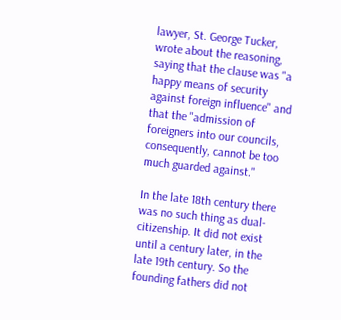lawyer, St. George Tucker, wrote about the reasoning, saying that the clause was "a happy means of security against foreign influence" and that the "admission of foreigners into our councils, consequently, cannot be too much guarded against."

In the late 18th century there was no such thing as dual-citizenship. It did not exist until a century later, in the late 19th century. So the founding fathers did not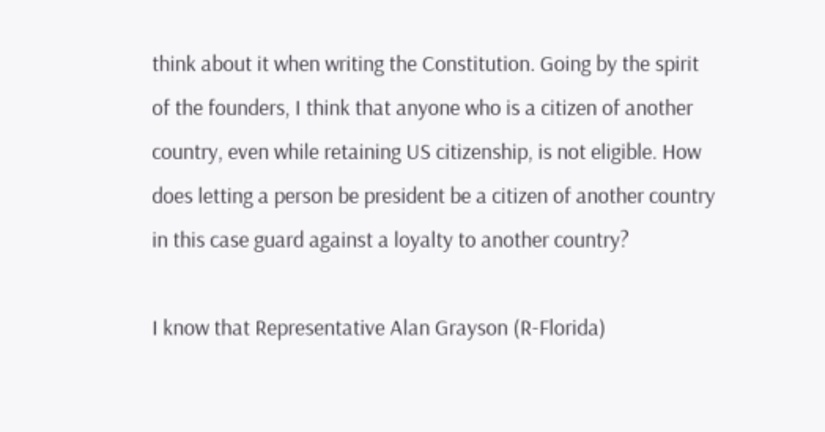think about it when writing the Constitution. Going by the spirit of the founders, I think that anyone who is a citizen of another country, even while retaining US citizenship, is not eligible. How does letting a person be president be a citizen of another country in this case guard against a loyalty to another country?

I know that Representative Alan Grayson (R-Florida)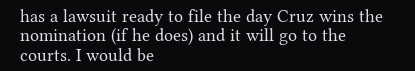has a lawsuit ready to file the day Cruz wins the nomination (if he does) and it will go to the courts. I would be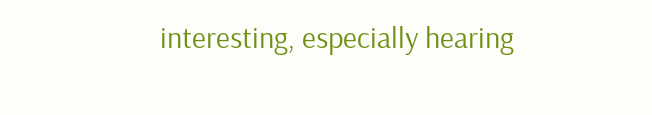interesting, especially hearing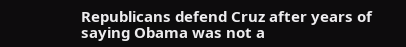Republicans defend Cruz after years of saying Obama was not a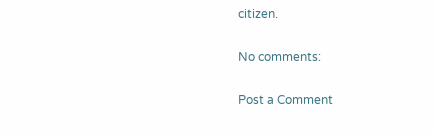citizen.

No comments:

Post a Comment